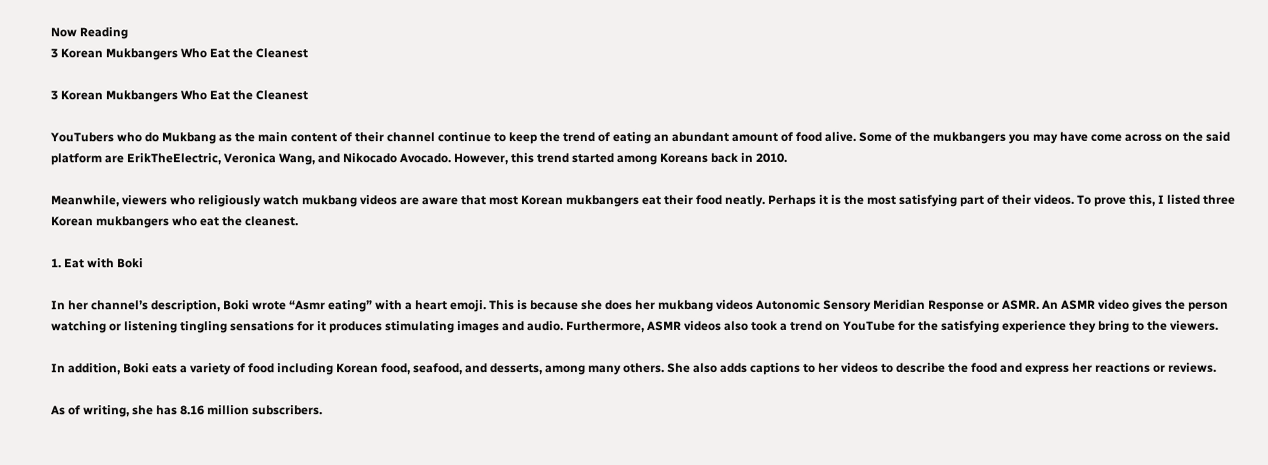Now Reading
3 Korean Mukbangers Who Eat the Cleanest

3 Korean Mukbangers Who Eat the Cleanest

YouTubers who do Mukbang as the main content of their channel continue to keep the trend of eating an abundant amount of food alive. Some of the mukbangers you may have come across on the said platform are ErikTheElectric, Veronica Wang, and Nikocado Avocado. However, this trend started among Koreans back in 2010.

Meanwhile, viewers who religiously watch mukbang videos are aware that most Korean mukbangers eat their food neatly. Perhaps it is the most satisfying part of their videos. To prove this, I listed three Korean mukbangers who eat the cleanest.

1. Eat with Boki

In her channel’s description, Boki wrote “Asmr eating” with a heart emoji. This is because she does her mukbang videos Autonomic Sensory Meridian Response or ASMR. An ASMR video gives the person watching or listening tingling sensations for it produces stimulating images and audio. Furthermore, ASMR videos also took a trend on YouTube for the satisfying experience they bring to the viewers.

In addition, Boki eats a variety of food including Korean food, seafood, and desserts, among many others. She also adds captions to her videos to describe the food and express her reactions or reviews.

As of writing, she has 8.16 million subscribers.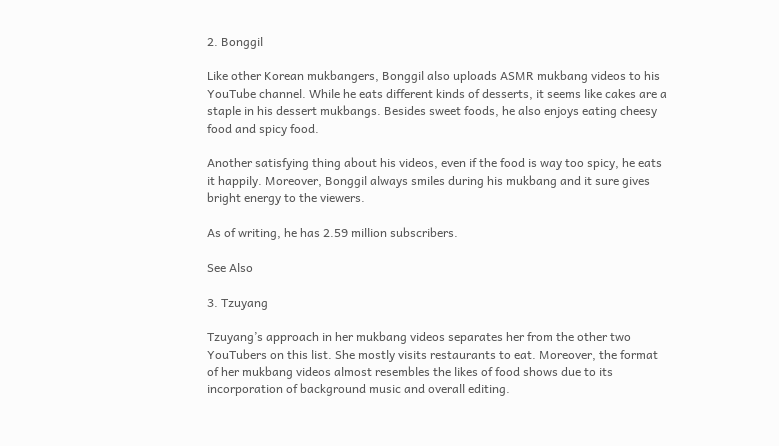2. Bonggil

Like other Korean mukbangers, Bonggil also uploads ASMR mukbang videos to his YouTube channel. While he eats different kinds of desserts, it seems like cakes are a staple in his dessert mukbangs. Besides sweet foods, he also enjoys eating cheesy food and spicy food.

Another satisfying thing about his videos, even if the food is way too spicy, he eats it happily. Moreover, Bonggil always smiles during his mukbang and it sure gives bright energy to the viewers.

As of writing, he has 2.59 million subscribers.

See Also

3. Tzuyang

Tzuyang’s approach in her mukbang videos separates her from the other two YouTubers on this list. She mostly visits restaurants to eat. Moreover, the format of her mukbang videos almost resembles the likes of food shows due to its incorporation of background music and overall editing.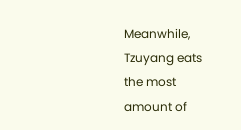Meanwhile, Tzuyang eats the most amount of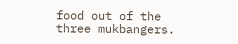food out of the three mukbangers.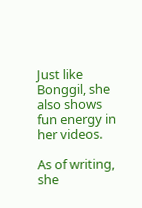Just like Bonggil, she also shows fun energy in her videos.

As of writing, she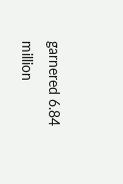garnered 6.84 million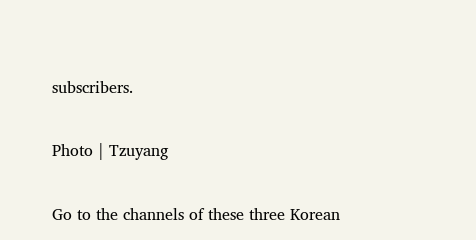subscribers.

Photo | Tzuyang

Go to the channels of these three Korean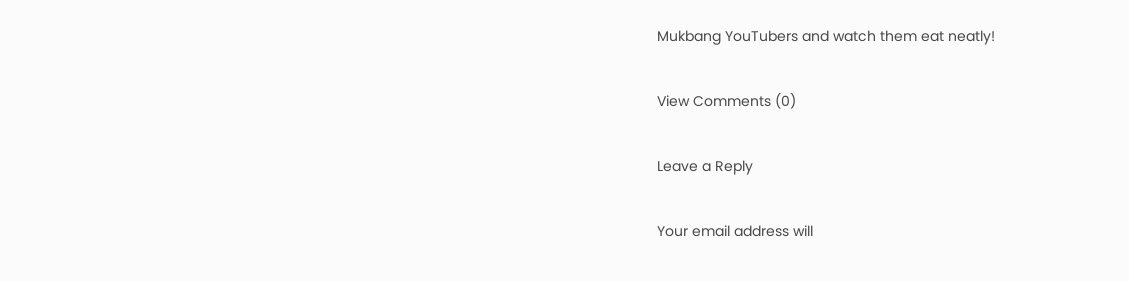Mukbang YouTubers and watch them eat neatly!

View Comments (0)

Leave a Reply

Your email address will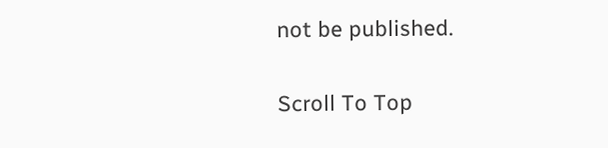not be published.

Scroll To Top